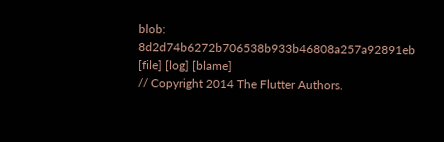blob: 8d2d74b6272b706538b933b46808a257a92891eb [file] [log] [blame]
// Copyright 2014 The Flutter Authors.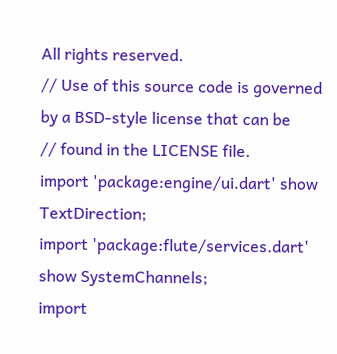All rights reserved.
// Use of this source code is governed by a BSD-style license that can be
// found in the LICENSE file.
import 'package:engine/ui.dart' show TextDirection;
import 'package:flute/services.dart' show SystemChannels;
import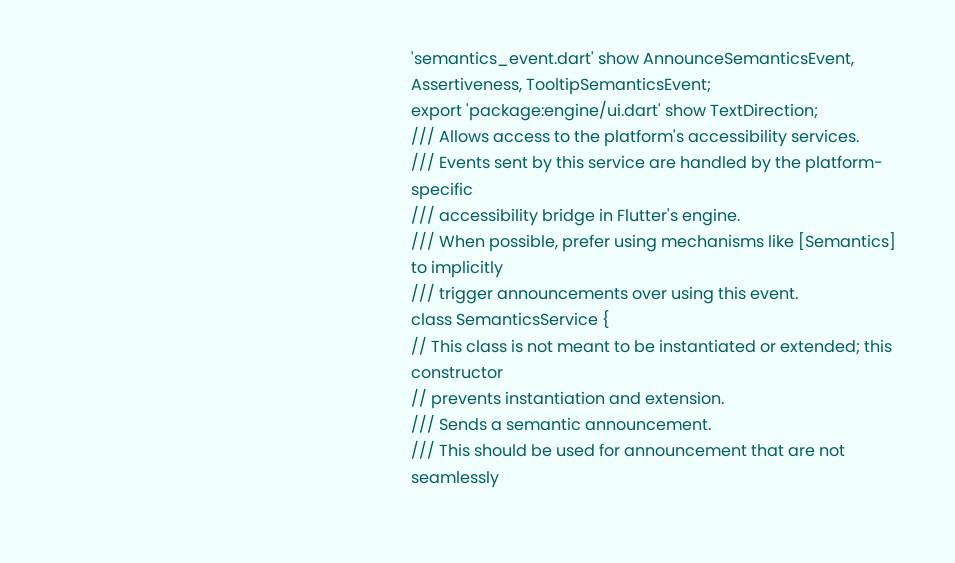'semantics_event.dart' show AnnounceSemanticsEvent, Assertiveness, TooltipSemanticsEvent;
export 'package:engine/ui.dart' show TextDirection;
/// Allows access to the platform's accessibility services.
/// Events sent by this service are handled by the platform-specific
/// accessibility bridge in Flutter's engine.
/// When possible, prefer using mechanisms like [Semantics] to implicitly
/// trigger announcements over using this event.
class SemanticsService {
// This class is not meant to be instantiated or extended; this constructor
// prevents instantiation and extension.
/// Sends a semantic announcement.
/// This should be used for announcement that are not seamlessly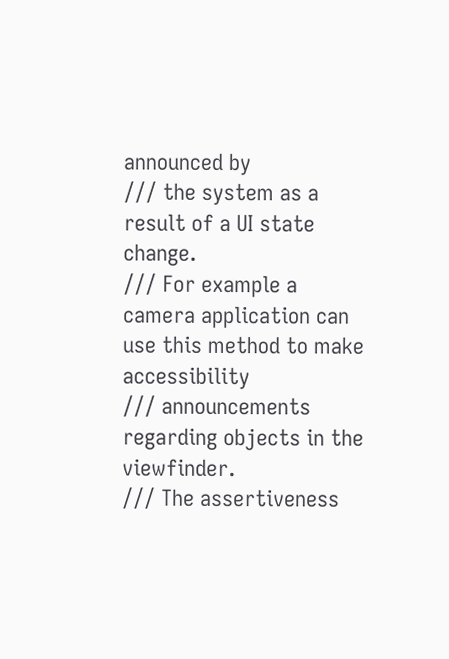announced by
/// the system as a result of a UI state change.
/// For example a camera application can use this method to make accessibility
/// announcements regarding objects in the viewfinder.
/// The assertiveness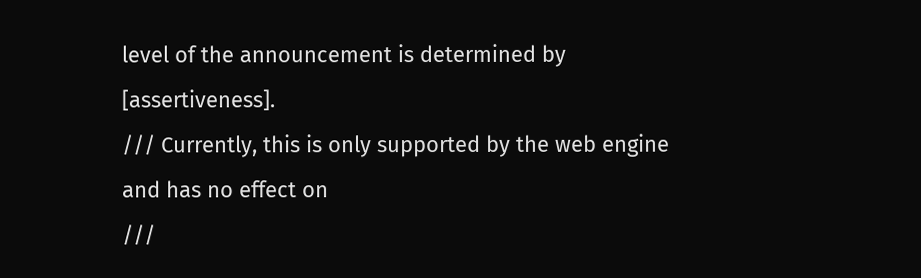level of the announcement is determined by [assertiveness].
/// Currently, this is only supported by the web engine and has no effect on
///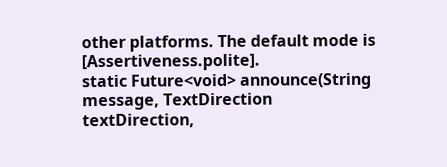other platforms. The default mode is [Assertiveness.polite].
static Future<void> announce(String message, TextDirection textDirection,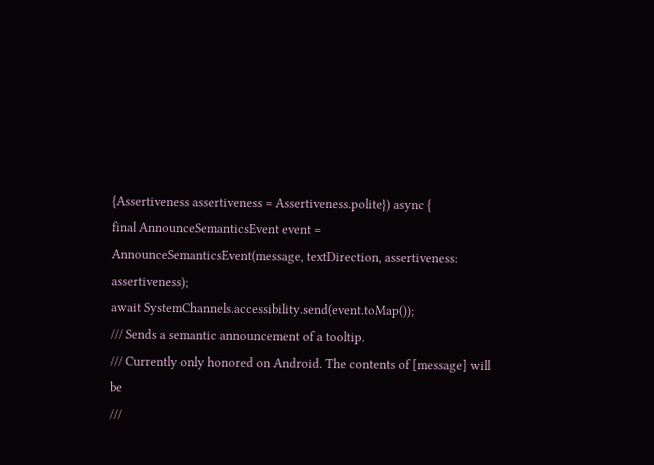{Assertiveness assertiveness = Assertiveness.polite}) async {
final AnnounceSemanticsEvent event = AnnounceSemanticsEvent(message, textDirection, assertiveness: assertiveness);
await SystemChannels.accessibility.send(event.toMap());
/// Sends a semantic announcement of a tooltip.
/// Currently only honored on Android. The contents of [message] will be
///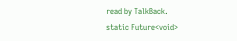read by TalkBack.
static Future<void>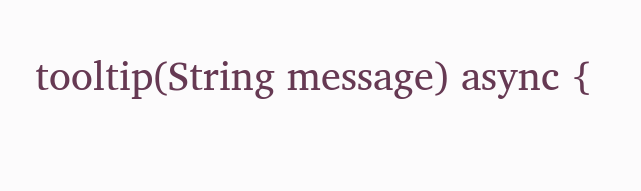tooltip(String message) async {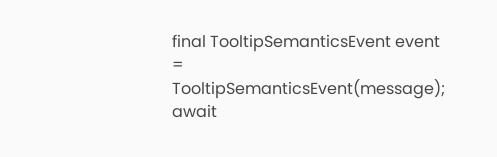final TooltipSemanticsEvent event = TooltipSemanticsEvent(message);
await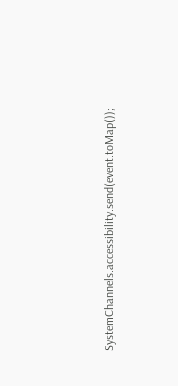SystemChannels.accessibility.send(event.toMap());